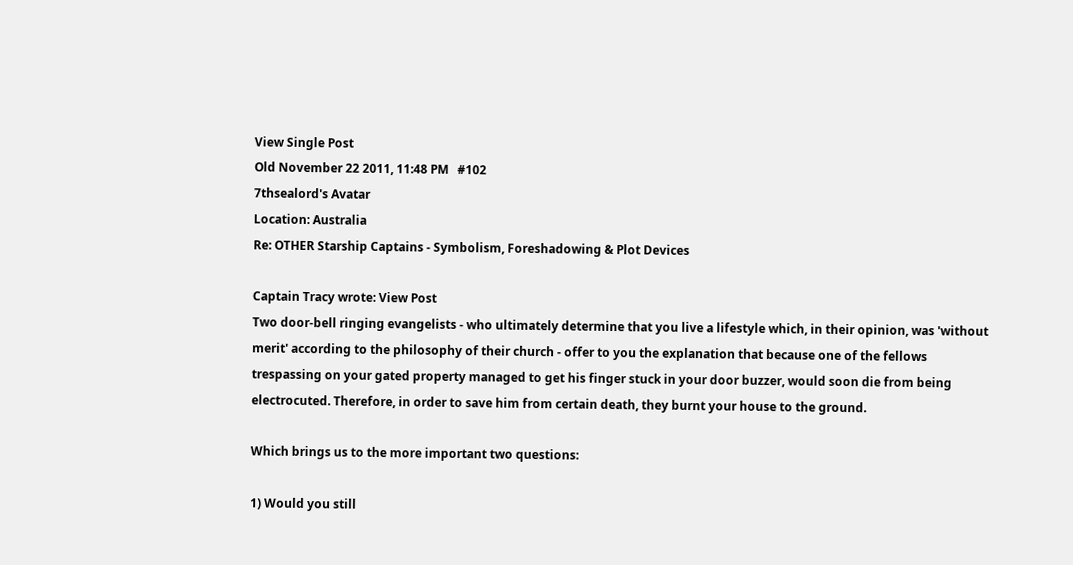View Single Post
Old November 22 2011, 11:48 PM   #102
7thsealord's Avatar
Location: Australia
Re: OTHER Starship Captains - Symbolism, Foreshadowing & Plot Devices

Captain Tracy wrote: View Post
Two door-bell ringing evangelists - who ultimately determine that you live a lifestyle which, in their opinion, was 'without merit' according to the philosophy of their church - offer to you the explanation that because one of the fellows trespassing on your gated property managed to get his finger stuck in your door buzzer, would soon die from being electrocuted. Therefore, in order to save him from certain death, they burnt your house to the ground.

Which brings us to the more important two questions:

1) Would you still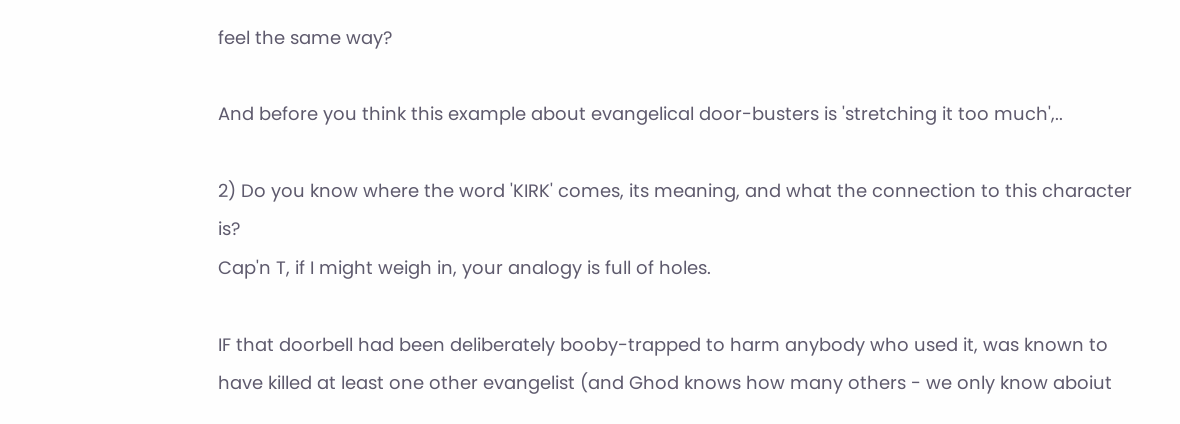feel the same way?

And before you think this example about evangelical door-busters is 'stretching it too much',..

2) Do you know where the word 'KIRK' comes, its meaning, and what the connection to this character is?
Cap'n T, if I might weigh in, your analogy is full of holes.

IF that doorbell had been deliberately booby-trapped to harm anybody who used it, was known to have killed at least one other evangelist (and Ghod knows how many others - we only know aboiut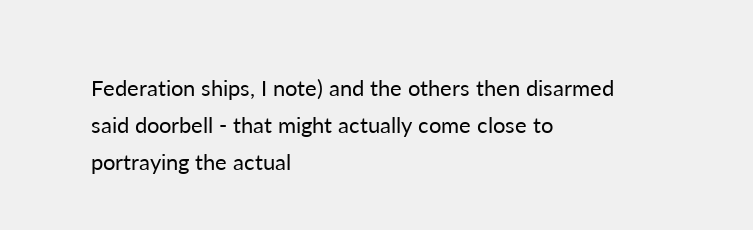Federation ships, I note) and the others then disarmed said doorbell - that might actually come close to portraying the actual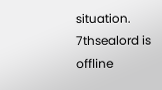situation.
7thsealord is offline